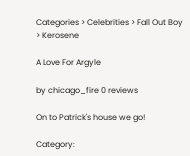Categories > Celebrities > Fall Out Boy > Kerosene

A Love For Argyle

by chicago_fire 0 reviews

On to Patrick's house we go!

Category: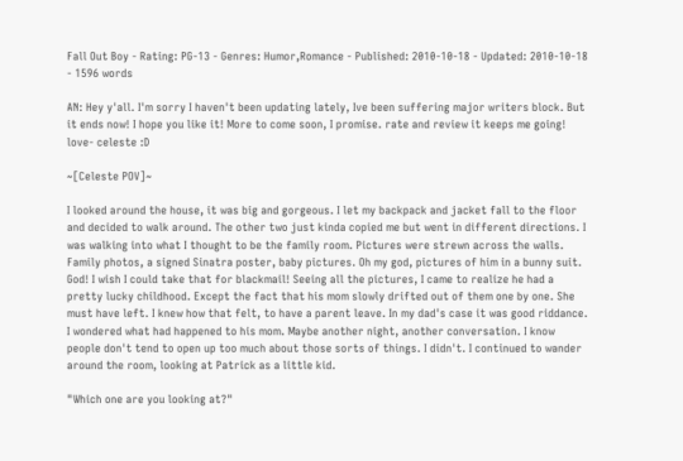Fall Out Boy - Rating: PG-13 - Genres: Humor,Romance - Published: 2010-10-18 - Updated: 2010-10-18 - 1596 words

AN: Hey y'all. I'm sorry I haven't been updating lately, Ive been suffering major writers block. But it ends now! I hope you like it! More to come soon, I promise. rate and review it keeps me going! love- celeste :D

~[Celeste POV]~

I looked around the house, it was big and gorgeous. I let my backpack and jacket fall to the floor and decided to walk around. The other two just kinda copied me but went in different directions. I was walking into what I thought to be the family room. Pictures were strewn across the walls. Family photos, a signed Sinatra poster, baby pictures. Oh my god, pictures of him in a bunny suit. God! I wish I could take that for blackmail! Seeing all the pictures, I came to realize he had a pretty lucky childhood. Except the fact that his mom slowly drifted out of them one by one. She must have left. I knew how that felt, to have a parent leave. In my dad's case it was good riddance. I wondered what had happened to his mom. Maybe another night, another conversation. I know people don't tend to open up too much about those sorts of things. I didn't. I continued to wander around the room, looking at Patrick as a little kid.

"Which one are you looking at?"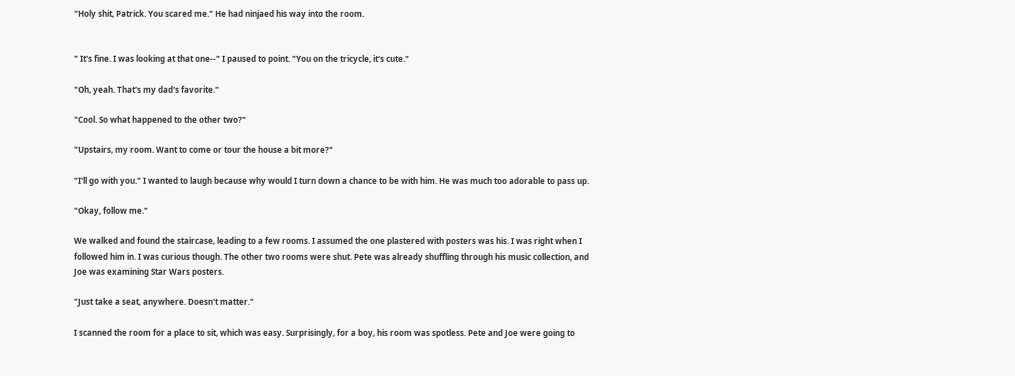"Holy shit, Patrick. You scared me." He had ninjaed his way into the room.


" It's fine. I was looking at that one--" I paused to point. "You on the tricycle, it's cute."

"Oh, yeah. That's my dad's favorite."

"Cool. So what happened to the other two?"

"Upstairs, my room. Want to come or tour the house a bit more?"

"I'll go with you." I wanted to laugh because why would I turn down a chance to be with him. He was much too adorable to pass up.

"Okay, follow me."

We walked and found the staircase, leading to a few rooms. I assumed the one plastered with posters was his. I was right when I followed him in. I was curious though. The other two rooms were shut. Pete was already shuffling through his music collection, and Joe was examining Star Wars posters.

"Just take a seat, anywhere. Doesn't matter."

I scanned the room for a place to sit, which was easy. Surprisingly, for a boy, his room was spotless. Pete and Joe were going to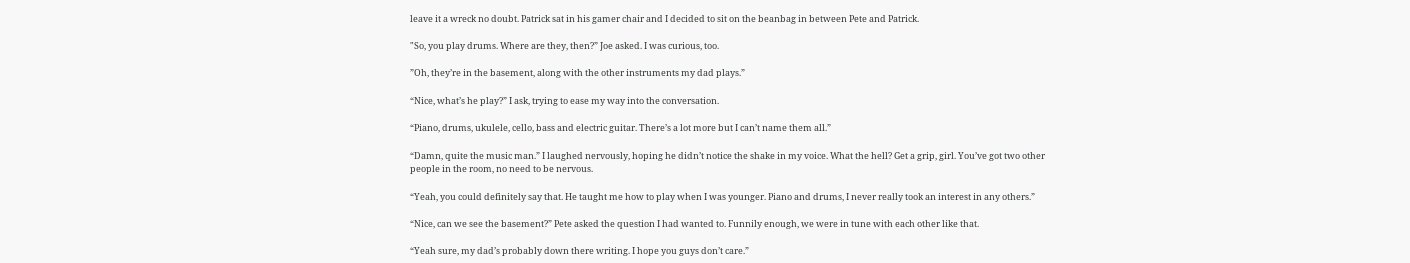leave it a wreck no doubt. Patrick sat in his gamer chair and I decided to sit on the beanbag in between Pete and Patrick.

"So, you play drums. Where are they, then?” Joe asked. I was curious, too.

”Oh, they’re in the basement, along with the other instruments my dad plays.”

“Nice, what’s he play?” I ask, trying to ease my way into the conversation.

“Piano, drums, ukulele, cello, bass and electric guitar. There’s a lot more but I can’t name them all.”

“Damn, quite the music man.” I laughed nervously, hoping he didn’t notice the shake in my voice. What the hell? Get a grip, girl. You’ve got two other people in the room, no need to be nervous.

“Yeah, you could definitely say that. He taught me how to play when I was younger. Piano and drums, I never really took an interest in any others.”

“Nice, can we see the basement?” Pete asked the question I had wanted to. Funnily enough, we were in tune with each other like that.

“Yeah sure, my dad’s probably down there writing. I hope you guys don’t care.”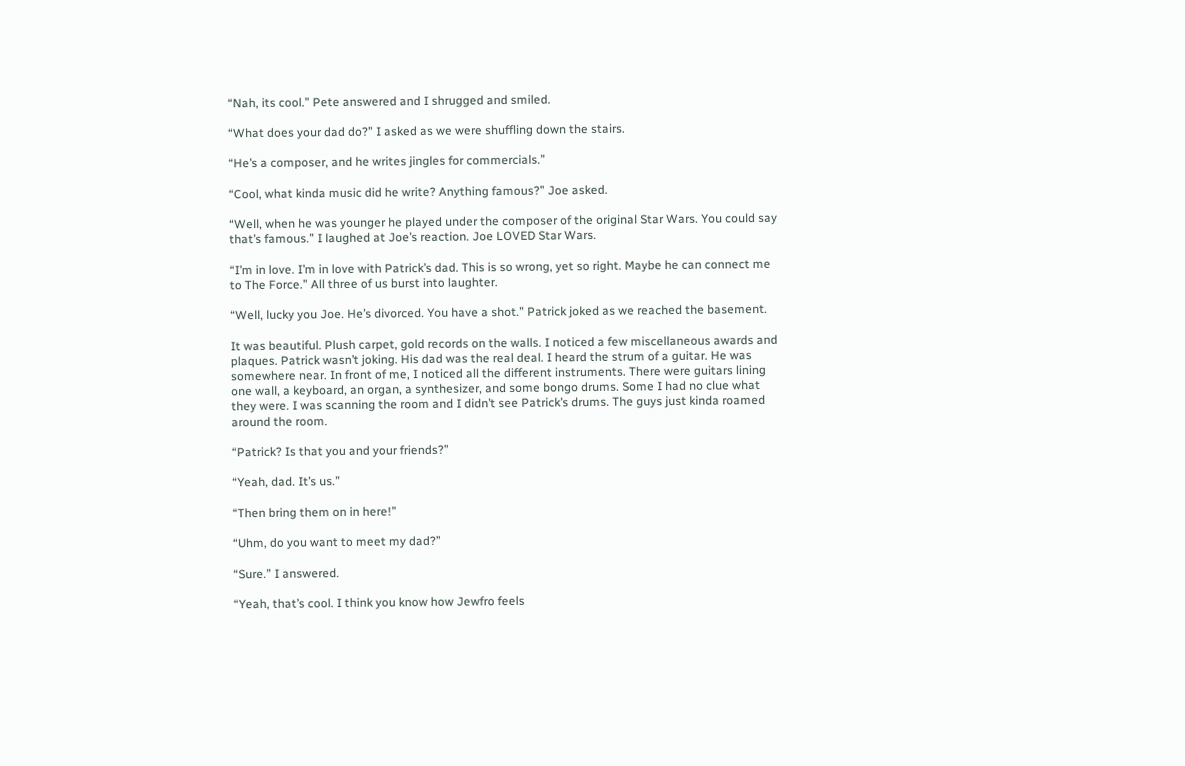“Nah, its cool.” Pete answered and I shrugged and smiled.

“What does your dad do?” I asked as we were shuffling down the stairs.

“He’s a composer, and he writes jingles for commercials.”

“Cool, what kinda music did he write? Anything famous?” Joe asked.

“Well, when he was younger he played under the composer of the original Star Wars. You could say that’s famous.” I laughed at Joe’s reaction. Joe LOVED Star Wars.

“I’m in love. I’m in love with Patrick’s dad. This is so wrong, yet so right. Maybe he can connect me to The Force.” All three of us burst into laughter.

“Well, lucky you Joe. He’s divorced. You have a shot.” Patrick joked as we reached the basement.

It was beautiful. Plush carpet, gold records on the walls. I noticed a few miscellaneous awards and plaques. Patrick wasn’t joking. His dad was the real deal. I heard the strum of a guitar. He was somewhere near. In front of me, I noticed all the different instruments. There were guitars lining one wall, a keyboard, an organ, a synthesizer, and some bongo drums. Some I had no clue what they were. I was scanning the room and I didn’t see Patrick’s drums. The guys just kinda roamed around the room.

“Patrick? Is that you and your friends?”

“Yeah, dad. It’s us.”

“Then bring them on in here!”

“Uhm, do you want to meet my dad?”

“Sure.” I answered.

“Yeah, that’s cool. I think you know how Jewfro feels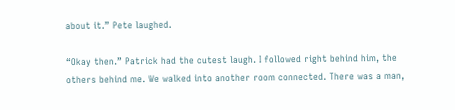about it.” Pete laughed.

“Okay then.” Patrick had the cutest laugh. I followed right behind him, the others behind me. We walked into another room connected. There was a man,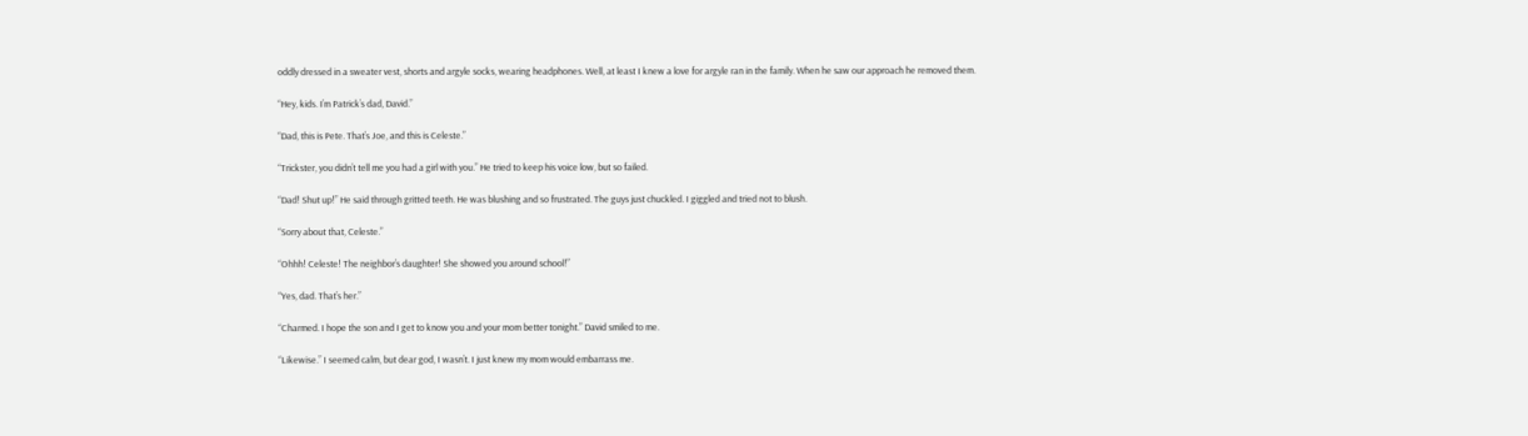oddly dressed in a sweater vest, shorts and argyle socks, wearing headphones. Well, at least I knew a love for argyle ran in the family. When he saw our approach he removed them.

“Hey, kids. I’m Patrick’s dad, David.”

“Dad, this is Pete. That’s Joe, and this is Celeste.”

“Trickster, you didn’t tell me you had a girl with you.” He tried to keep his voice low, but so failed.

“Dad! Shut up!” He said through gritted teeth. He was blushing and so frustrated. The guys just chuckled. I giggled and tried not to blush.

“Sorry about that, Celeste.”

“Ohhh! Celeste! The neighbor’s daughter! She showed you around school!”

“Yes, dad. That’s her.”

“Charmed. I hope the son and I get to know you and your mom better tonight.” David smiled to me.

“Likewise.” I seemed calm, but dear god, I wasn’t. I just knew my mom would embarrass me.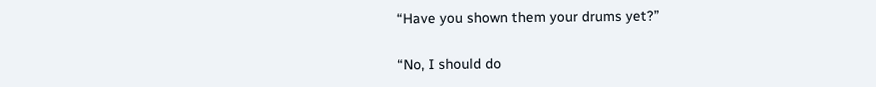“Have you shown them your drums yet?”

“No, I should do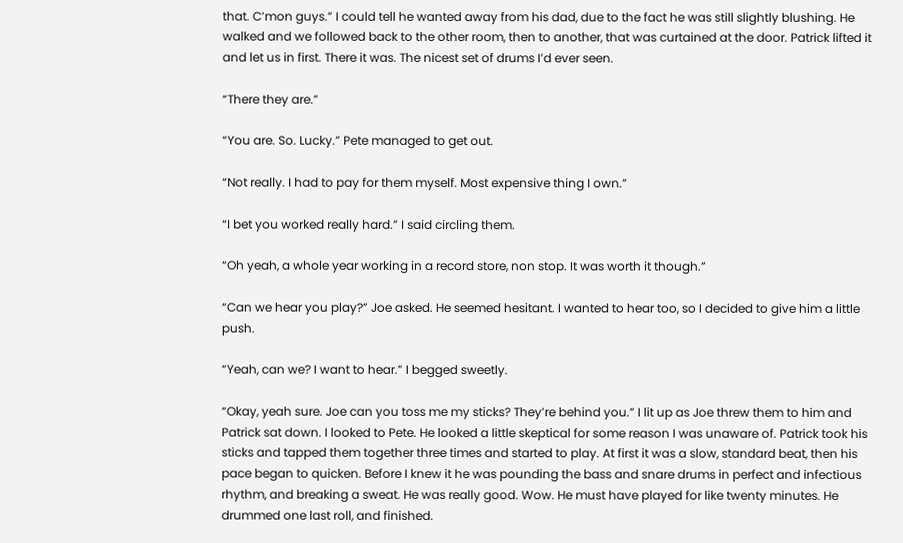that. C’mon guys.” I could tell he wanted away from his dad, due to the fact he was still slightly blushing. He walked and we followed back to the other room, then to another, that was curtained at the door. Patrick lifted it and let us in first. There it was. The nicest set of drums I’d ever seen.

“There they are.”

“You are. So. Lucky.” Pete managed to get out.

“Not really. I had to pay for them myself. Most expensive thing I own.”

“I bet you worked really hard.” I said circling them.

“Oh yeah, a whole year working in a record store, non stop. It was worth it though.”

“Can we hear you play?” Joe asked. He seemed hesitant. I wanted to hear too, so I decided to give him a little push.

“Yeah, can we? I want to hear.” I begged sweetly.

“Okay, yeah sure. Joe can you toss me my sticks? They’re behind you.” I lit up as Joe threw them to him and Patrick sat down. I looked to Pete. He looked a little skeptical for some reason I was unaware of. Patrick took his sticks and tapped them together three times and started to play. At first it was a slow, standard beat, then his pace began to quicken. Before I knew it he was pounding the bass and snare drums in perfect and infectious rhythm, and breaking a sweat. He was really good. Wow. He must have played for like twenty minutes. He drummed one last roll, and finished.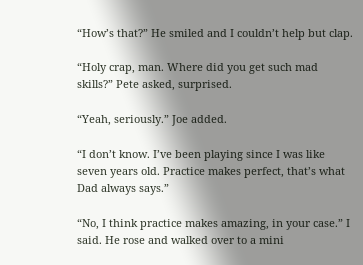“How’s that?” He smiled and I couldn’t help but clap.

“Holy crap, man. Where did you get such mad skills?” Pete asked, surprised.

“Yeah, seriously.” Joe added.

“I don’t know. I’ve been playing since I was like seven years old. Practice makes perfect, that’s what Dad always says.”

“No, I think practice makes amazing, in your case.” I said. He rose and walked over to a mini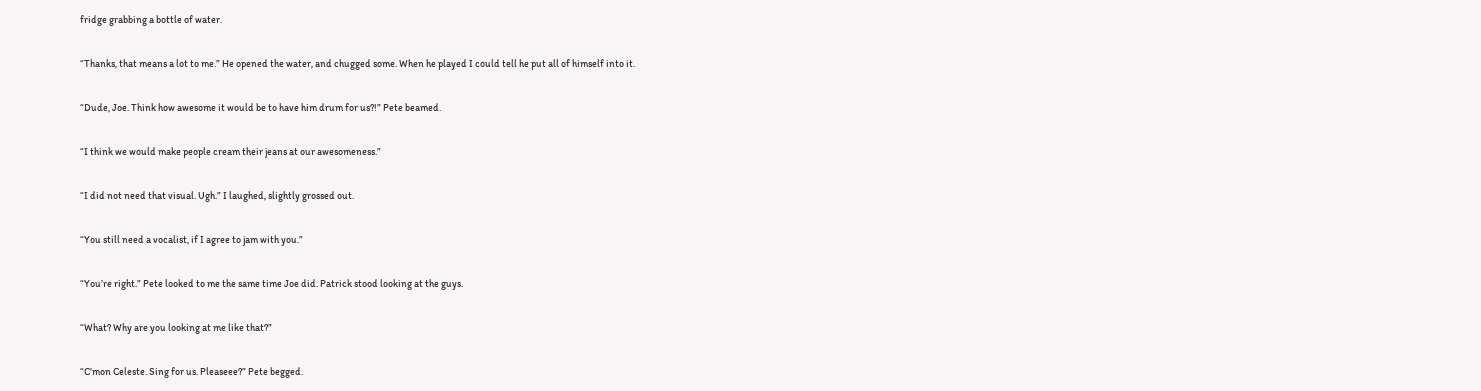fridge grabbing a bottle of water.

“Thanks, that means a lot to me.” He opened the water, and chugged some. When he played I could tell he put all of himself into it.

“Dude, Joe. Think how awesome it would be to have him drum for us?!” Pete beamed.

“I think we would make people cream their jeans at our awesomeness.”

“I did not need that visual. Ugh.” I laughed, slightly grossed out.

“You still need a vocalist, if I agree to jam with you.”

“You’re right.” Pete looked to me the same time Joe did. Patrick stood looking at the guys.

“What? Why are you looking at me like that?”

“C’mon Celeste. Sing for us. Pleaseee?” Pete begged.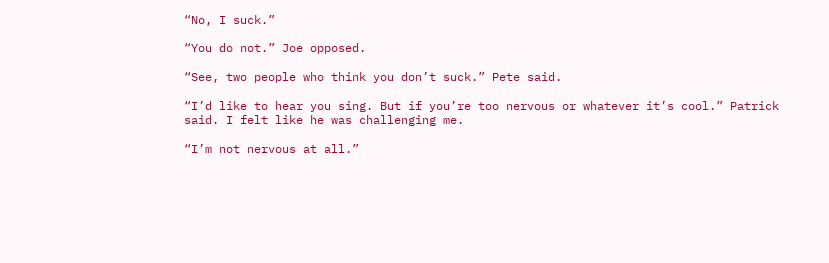“No, I suck.”

“You do not.” Joe opposed.

“See, two people who think you don’t suck.” Pete said.

“I’d like to hear you sing. But if you’re too nervous or whatever it’s cool.” Patrick said. I felt like he was challenging me.

“I’m not nervous at all.”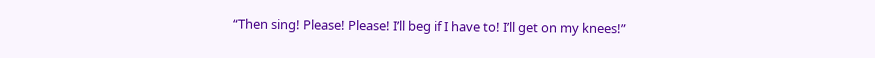“Then sing! Please! Please! I’ll beg if I have to! I’ll get on my knees!”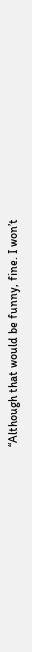“Although that would be funny, fine. I won’t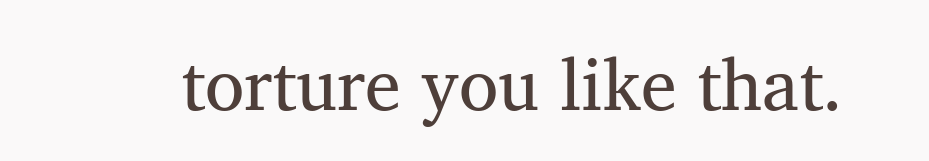torture you like that.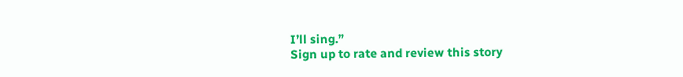I’ll sing.”
Sign up to rate and review this story